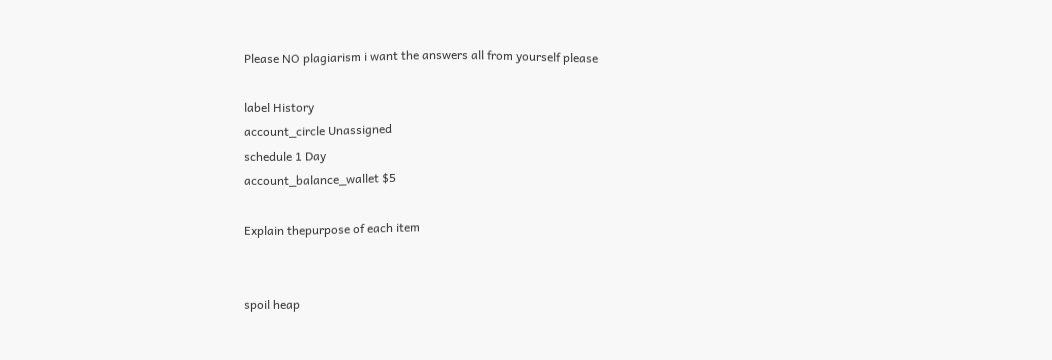Please NO plagiarism i want the answers all from yourself please

label History
account_circle Unassigned
schedule 1 Day
account_balance_wallet $5

Explain thepurpose of each item


spoil heap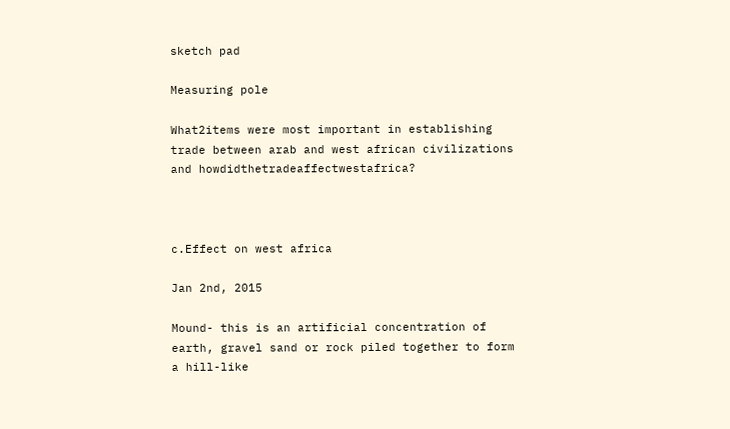sketch pad

Measuring pole

What2items were most important in establishing trade between arab and west african civilizations and howdidthetradeaffectwestafrica?



c.Effect on west africa

Jan 2nd, 2015

Mound- this is an artificial concentration of earth, gravel sand or rock piled together to form a hill-like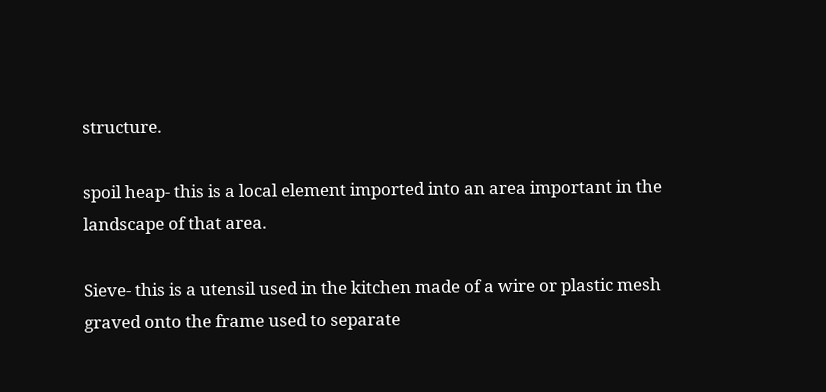structure.

spoil heap- this is a local element imported into an area important in the landscape of that area.

Sieve- this is a utensil used in the kitchen made of a wire or plastic mesh graved onto the frame used to separate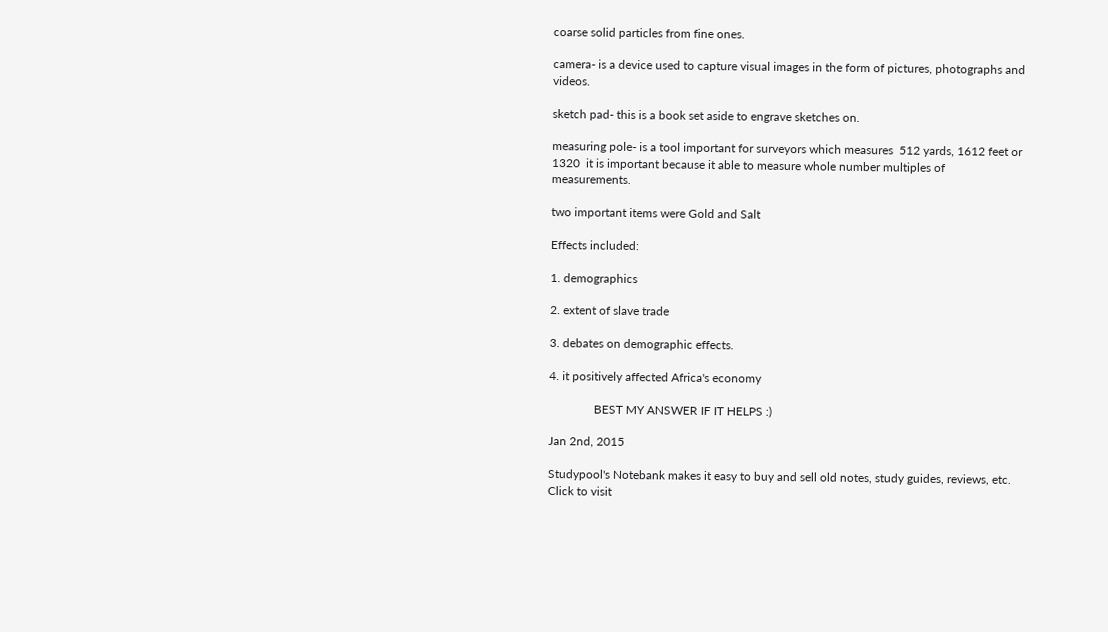coarse solid particles from fine ones.

camera- is a device used to capture visual images in the form of pictures, photographs and videos.

sketch pad- this is a book set aside to engrave sketches on.

measuring pole- is a tool important for surveyors which measures  512 yards, 1612 feet or 1320  it is important because it able to measure whole number multiples of measurements.

two important items were Gold and Salt

Effects included:

1. demographics

2. extent of slave trade

3. debates on demographic effects.

4. it positively affected Africa's economy

               BEST MY ANSWER IF IT HELPS :)

Jan 2nd, 2015

Studypool's Notebank makes it easy to buy and sell old notes, study guides, reviews, etc.
Click to visit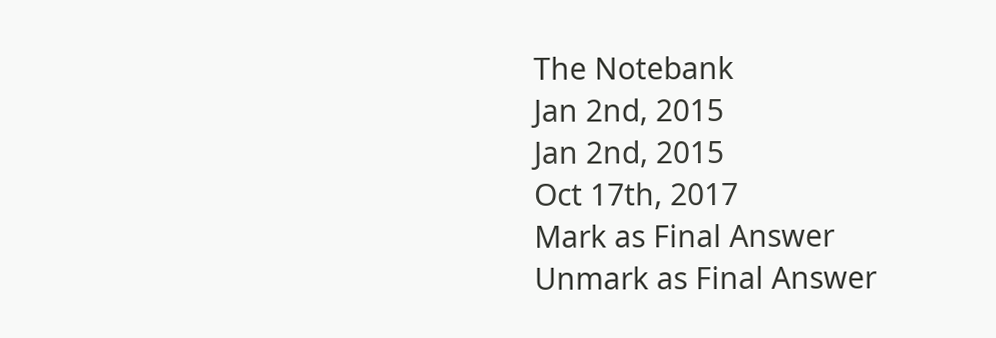The Notebank
Jan 2nd, 2015
Jan 2nd, 2015
Oct 17th, 2017
Mark as Final Answer
Unmark as Final Answer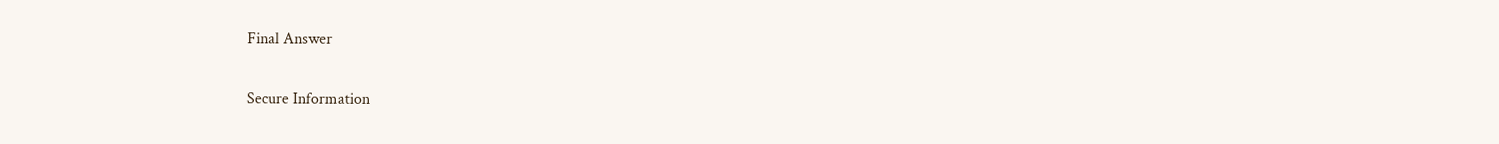Final Answer

Secure Information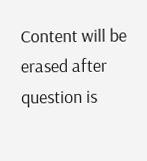Content will be erased after question is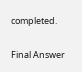completed.

Final Answer